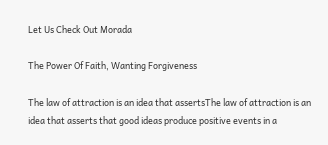Let Us Check Out Morada

The Power Of Faith, Wanting Forgiveness

The law of attraction is an idea that assertsThe law of attraction is an idea that asserts that good ideas produce positive events in a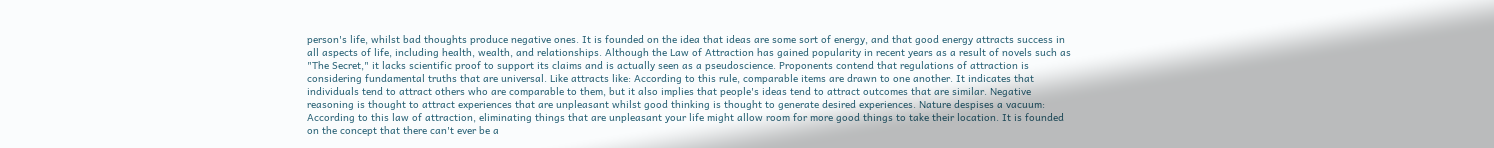person's life, whilst bad thoughts produce negative ones. It is founded on the idea that ideas are some sort of energy, and that good energy attracts success in all aspects of life, including health, wealth, and relationships. Although the Law of Attraction has gained popularity in recent years as a result of novels such as "The Secret," it lacks scientific proof to support its claims and is actually seen as a pseudoscience. Proponents contend that regulations of attraction is considering fundamental truths that are universal. Like attracts like: According to this rule, comparable items are drawn to one another. It indicates that individuals tend to attract others who are comparable to them, but it also implies that people's ideas tend to attract outcomes that are similar. Negative reasoning is thought to attract experiences that are unpleasant whilst good thinking is thought to generate desired experiences. Nature despises a vacuum: According to this law of attraction, eliminating things that are unpleasant your life might allow room for more good things to take their location. It is founded on the concept that there can't ever be a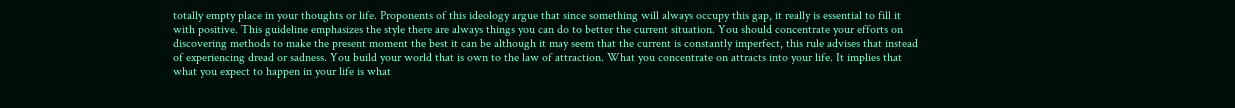totally empty place in your thoughts or life. Proponents of this ideology argue that since something will always occupy this gap, it really is essential to fill it with positive. This guideline emphasizes the style there are always things you can do to better the current situation. You should concentrate your efforts on discovering methods to make the present moment the best it can be although it may seem that the current is constantly imperfect, this rule advises that instead of experiencing dread or sadness. You build your world that is own to the law of attraction. What you concentrate on attracts into your life. It implies that what you expect to happen in your life is what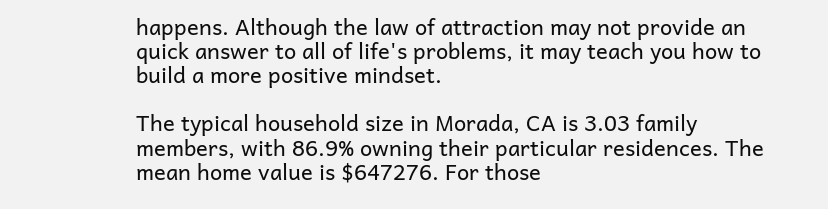happens. Although the law of attraction may not provide an quick answer to all of life's problems, it may teach you how to build a more positive mindset.

The typical household size in Morada, CA is 3.03 family members, with 86.9% owning their particular residences. The mean home value is $647276. For those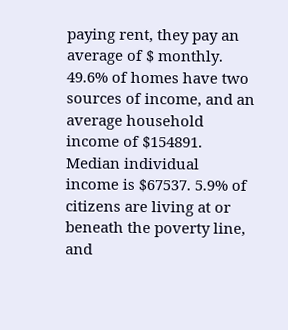paying rent, they pay an average of $ monthly. 49.6% of homes have two sources of income, and an average household income of $154891. Median individual income is $67537. 5.9% of citizens are living at or beneath the poverty line, and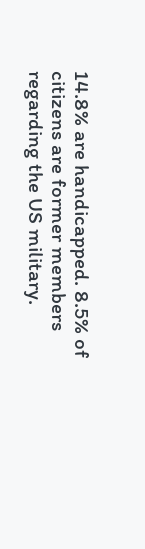14.8% are handicapped. 8.5% of citizens are former members regarding the US military.